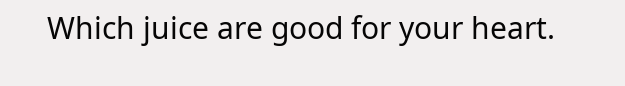Which juice are good for your heart.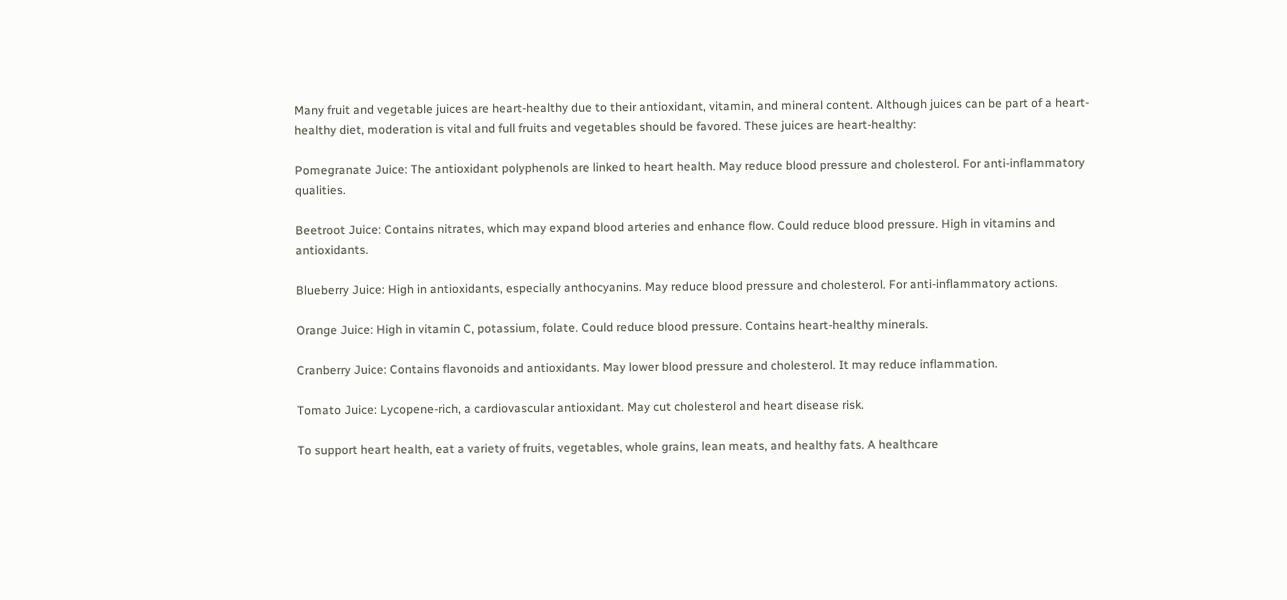Many fruit and vegetable juices are heart-healthy due to their antioxidant, vitamin, and mineral content. Although juices can be part of a heart-healthy diet, moderation is vital and full fruits and vegetables should be favored. These juices are heart-healthy:

Pomegranate Juice: The antioxidant polyphenols are linked to heart health. May reduce blood pressure and cholesterol. For anti-inflammatory qualities.

Beetroot Juice: Contains nitrates, which may expand blood arteries and enhance flow. Could reduce blood pressure. High in vitamins and antioxidants.

Blueberry Juice: High in antioxidants, especially anthocyanins. May reduce blood pressure and cholesterol. For anti-inflammatory actions.

Orange Juice: High in vitamin C, potassium, folate. Could reduce blood pressure. Contains heart-healthy minerals.

Cranberry Juice: Contains flavonoids and antioxidants. May lower blood pressure and cholesterol. It may reduce inflammation.

Tomato Juice: Lycopene-rich, a cardiovascular antioxidant. May cut cholesterol and heart disease risk.

To support heart health, eat a variety of fruits, vegetables, whole grains, lean meats, and healthy fats. A healthcare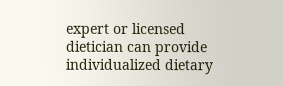expert or licensed dietician can provide individualized dietary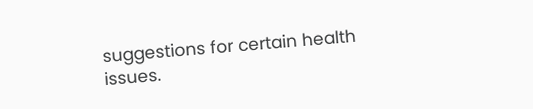suggestions for certain health issues.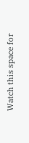Watch this space for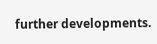further developments.